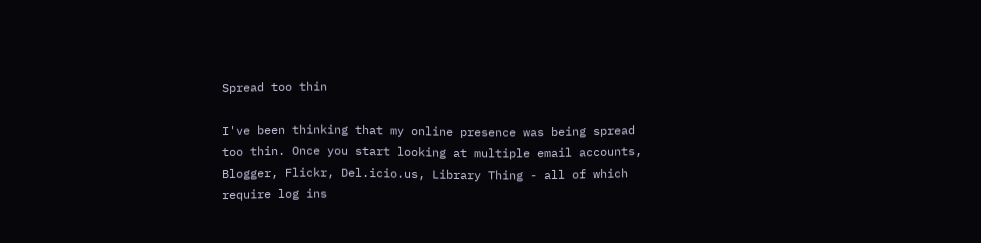Spread too thin

I've been thinking that my online presence was being spread too thin. Once you start looking at multiple email accounts, Blogger, Flickr, Del.icio.us, Library Thing - all of which require log ins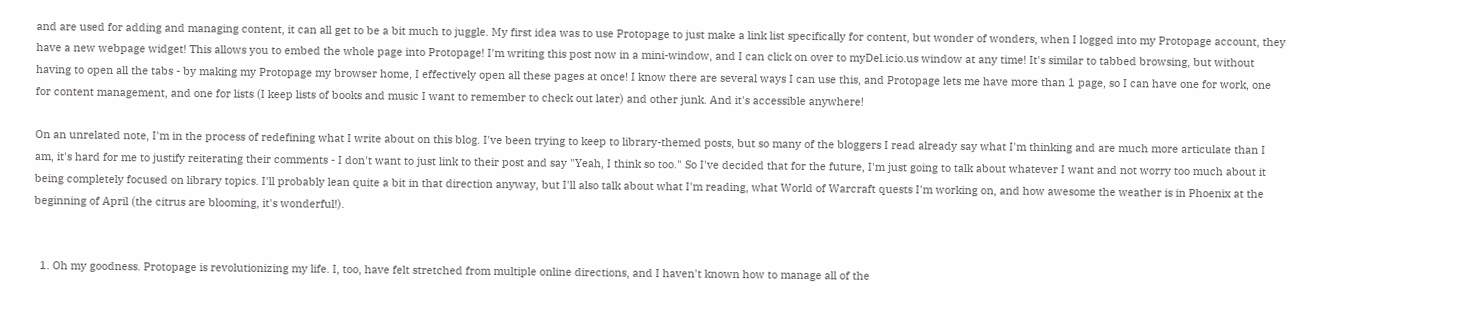and are used for adding and managing content, it can all get to be a bit much to juggle. My first idea was to use Protopage to just make a link list specifically for content, but wonder of wonders, when I logged into my Protopage account, they have a new webpage widget! This allows you to embed the whole page into Protopage! I'm writing this post now in a mini-window, and I can click on over to myDel.icio.us window at any time! It's similar to tabbed browsing, but without having to open all the tabs - by making my Protopage my browser home, I effectively open all these pages at once! I know there are several ways I can use this, and Protopage lets me have more than 1 page, so I can have one for work, one for content management, and one for lists (I keep lists of books and music I want to remember to check out later) and other junk. And it's accessible anywhere!

On an unrelated note, I'm in the process of redefining what I write about on this blog. I've been trying to keep to library-themed posts, but so many of the bloggers I read already say what I'm thinking and are much more articulate than I am, it's hard for me to justify reiterating their comments - I don't want to just link to their post and say "Yeah, I think so too." So I've decided that for the future, I'm just going to talk about whatever I want and not worry too much about it being completely focused on library topics. I'll probably lean quite a bit in that direction anyway, but I'll also talk about what I'm reading, what World of Warcraft quests I'm working on, and how awesome the weather is in Phoenix at the beginning of April (the citrus are blooming, it's wonderful!).


  1. Oh my goodness. Protopage is revolutionizing my life. I, too, have felt stretched from multiple online directions, and I haven't known how to manage all of the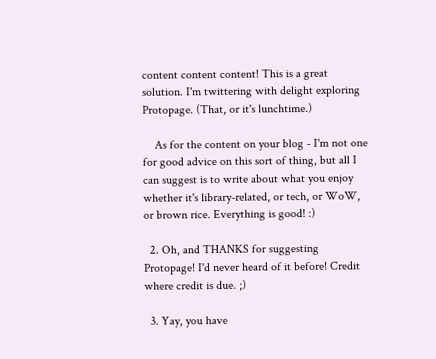content content content! This is a great solution. I'm twittering with delight exploring Protopage. (That, or it's lunchtime.)

    As for the content on your blog - I'm not one for good advice on this sort of thing, but all I can suggest is to write about what you enjoy whether it's library-related, or tech, or WoW, or brown rice. Everything is good! :)

  2. Oh, and THANKS for suggesting Protopage! I'd never heard of it before! Credit where credit is due. ;)

  3. Yay, you have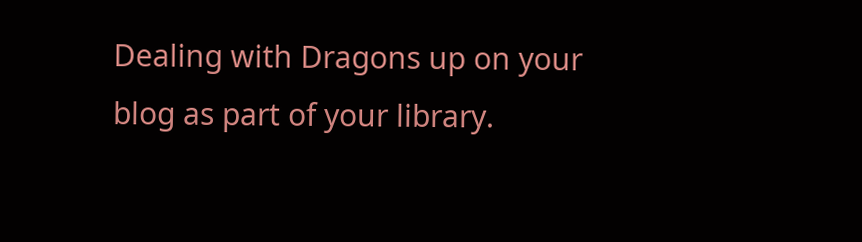Dealing with Dragons up on your blog as part of your library.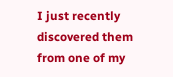I just recently discovered them from one of my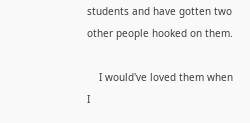students and have gotten two other people hooked on them.

    I would've loved them when I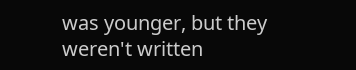was younger, but they weren't written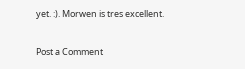yet. :). Morwen is tres excellent.


Post a Comment